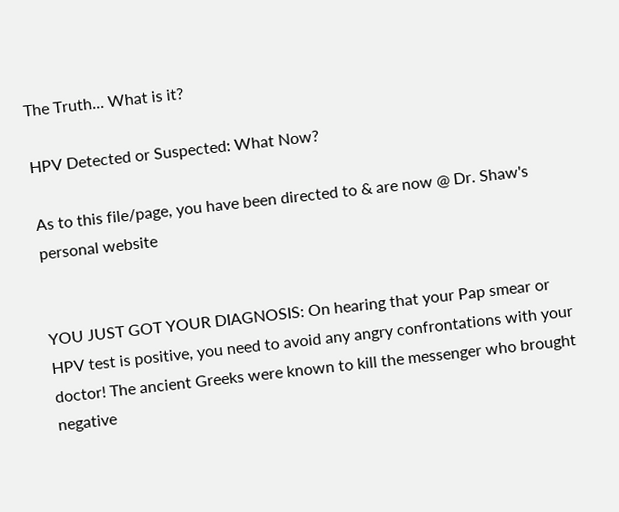The Truth... What is it?

HPV Detected or Suspected: What Now?

As to this file/page, you have been directed to & are now @ Dr. Shaw's personal website


YOU JUST GOT YOUR DIAGNOSIS: On hearing that your Pap smear or HPV test is positive, you need to avoid any angry confrontations with your doctor! The ancient Greeks were known to kill the messenger who brought negative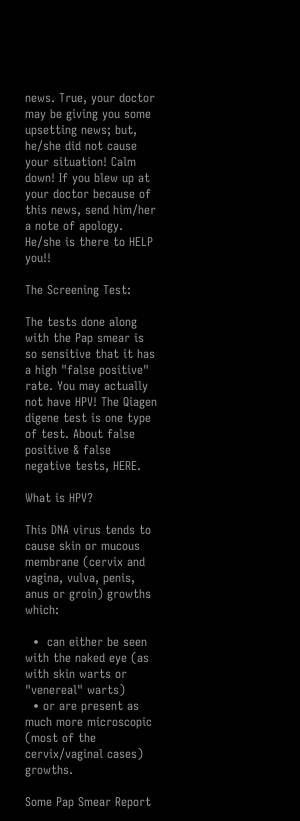news. True, your doctor may be giving you some upsetting news; but, he/she did not cause your situation! Calm down! If you blew up at your doctor because of this news, send him/her a note of apology. He/she is there to HELP you!!

The Screening Test:

The tests done along with the Pap smear is so sensitive that it has a high "false positive" rate. You may actually not have HPV! The Qiagen digene test is one type of test. About false positive & false negative tests, HERE.

What is HPV?

This DNA virus tends to cause skin or mucous membrane (cervix and vagina, vulva, penis, anus or groin) growths which:

  •  can either be seen with the naked eye (as with skin warts or "venereal" warts)
  • or are present as much more microscopic (most of the cervix/vaginal cases) growths.

Some Pap Smear Report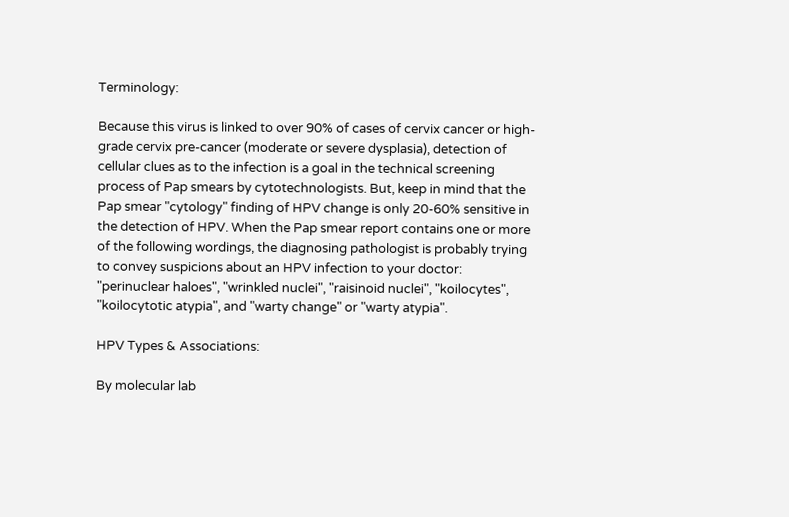Terminology:

Because this virus is linked to over 90% of cases of cervix cancer or high-grade cervix pre-cancer (moderate or severe dysplasia), detection of cellular clues as to the infection is a goal in the technical screening process of Pap smears by cytotechnologists. But, keep in mind that the Pap smear "cytology" finding of HPV change is only 20-60% sensitive in the detection of HPV. When the Pap smear report contains one or more of the following wordings, the diagnosing pathologist is probably trying to convey suspicions about an HPV infection to your doctor: "perinuclear haloes", "wrinkled nuclei", "raisinoid nuclei", "koilocytes", "koilocytotic atypia", and "warty change" or "warty atypia".

HPV Types & Associations:

By molecular lab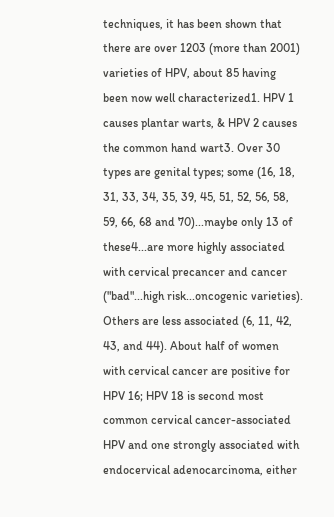techniques, it has been shown that there are over 1203 (more than 2001) varieties of HPV, about 85 having been now well characterized1. HPV 1 causes plantar warts, & HPV 2 causes the common hand wart3. Over 30 types are genital types; some (16, 18, 31, 33, 34, 35, 39, 45, 51, 52, 56, 58, 59, 66, 68 and 70)...maybe only 13 of these4...are more highly associated with cervical precancer and cancer ("bad"...high risk...oncogenic varieties). Others are less associated (6, 11, 42, 43, and 44). About half of women with cervical cancer are positive for HPV 16; HPV 18 is second most common cervical cancer-associated HPV and one strongly associated with endocervical adenocarcinoma, either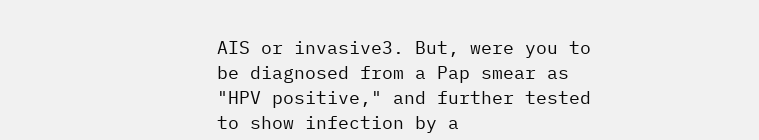AIS or invasive3. But, were you to be diagnosed from a Pap smear as "HPV positive," and further tested to show infection by a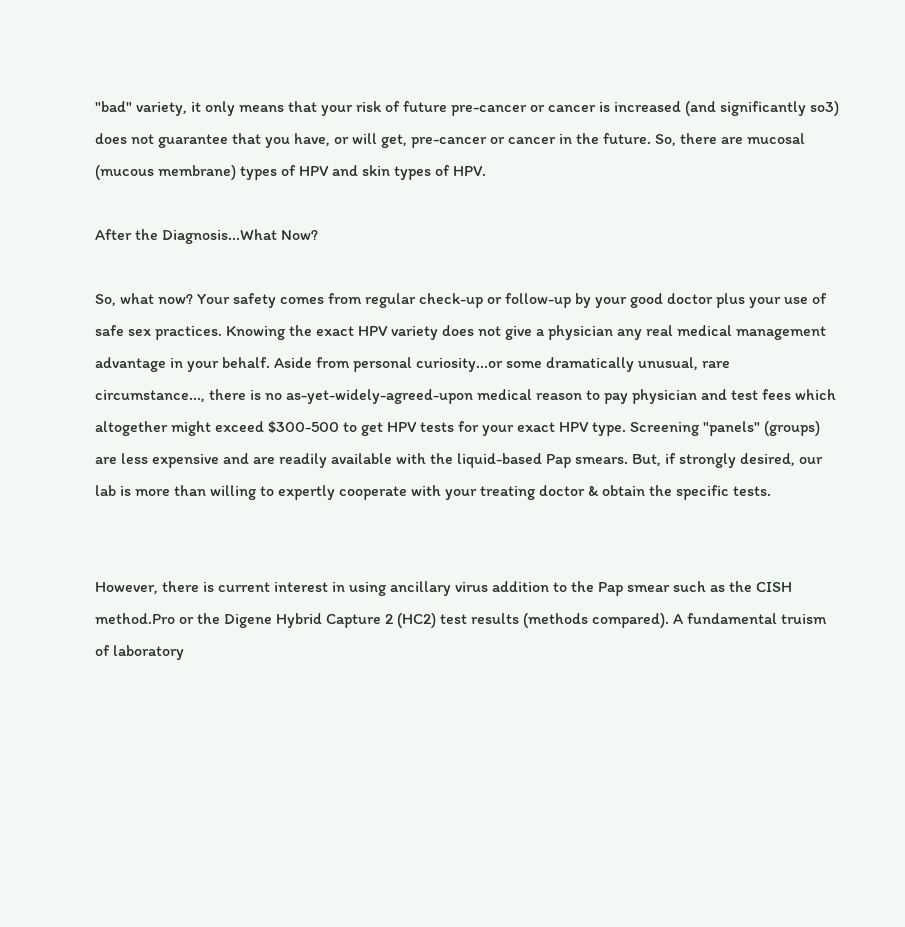"bad" variety, it only means that your risk of future pre-cancer or cancer is increased (and significantly so3) does not guarantee that you have, or will get, pre-cancer or cancer in the future. So, there are mucosal (mucous membrane) types of HPV and skin types of HPV.

After the Diagnosis...What Now?

So, what now? Your safety comes from regular check-up or follow-up by your good doctor plus your use of safe sex practices. Knowing the exact HPV variety does not give a physician any real medical management advantage in your behalf. Aside from personal curiosity...or some dramatically unusual, rare circumstance..., there is no as-yet-widely-agreed-upon medical reason to pay physician and test fees which altogether might exceed $300-500 to get HPV tests for your exact HPV type. Screening "panels" (groups) are less expensive and are readily available with the liquid-based Pap smears. But, if strongly desired, our lab is more than willing to expertly cooperate with your treating doctor & obtain the specific tests.


However, there is current interest in using ancillary virus addition to the Pap smear such as the CISH method.Pro or the Digene Hybrid Capture 2 (HC2) test results (methods compared). A fundamental truism of laboratory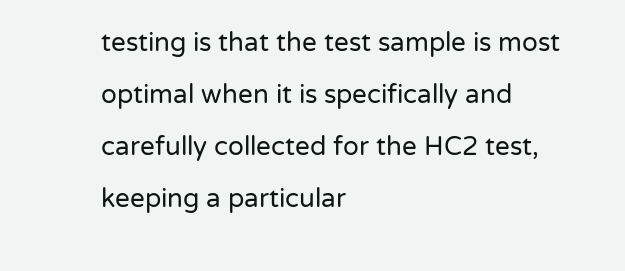testing is that the test sample is most optimal when it is specifically and carefully collected for the HC2 test, keeping a particular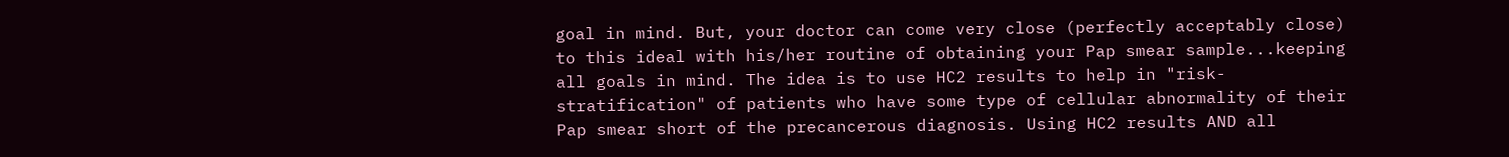goal in mind. But, your doctor can come very close (perfectly acceptably close) to this ideal with his/her routine of obtaining your Pap smear sample...keeping all goals in mind. The idea is to use HC2 results to help in "risk-stratification" of patients who have some type of cellular abnormality of their Pap smear short of the precancerous diagnosis. Using HC2 results AND all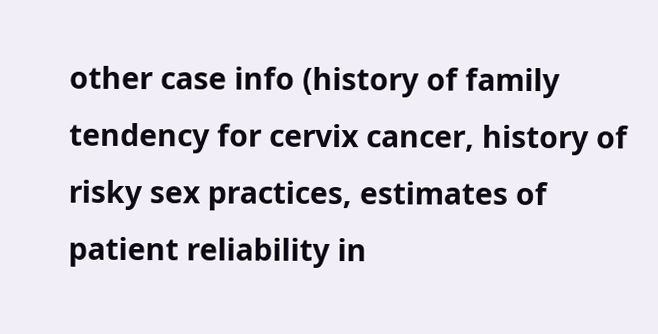other case info (history of family tendency for cervix cancer, history of risky sex practices, estimates of patient reliability in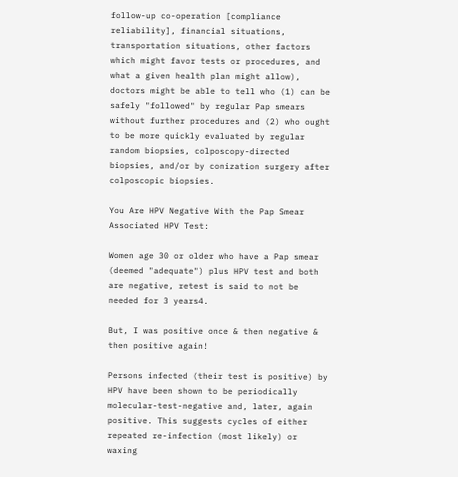follow-up co-operation [compliance reliability], financial situations, transportation situations, other factors which might favor tests or procedures, and what a given health plan might allow), doctors might be able to tell who (1) can be safely "followed" by regular Pap smears without further procedures and (2) who ought to be more quickly evaluated by regular random biopsies, colposcopy-directed biopsies, and/or by conization surgery after colposcopic biopsies.

You Are HPV Negative With the Pap Smear Associated HPV Test:

Women age 30 or older who have a Pap smear (deemed "adequate") plus HPV test and both are negative, retest is said to not be needed for 3 years4.

But, I was positive once & then negative & then positive again!

Persons infected (their test is positive) by HPV have been shown to be periodically molecular-test-negative and, later, again positive. This suggests cycles of either repeated re-infection (most likely) or waxing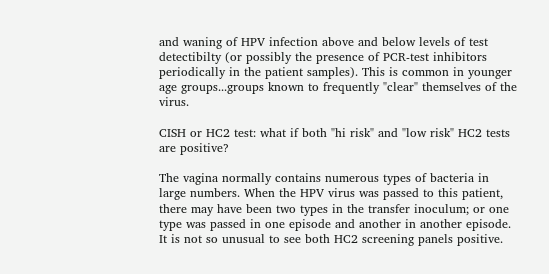and waning of HPV infection above and below levels of test detectibilty (or possibly the presence of PCR-test inhibitors periodically in the patient samples). This is common in younger age groups...groups known to frequently "clear" themselves of the virus.

CISH or HC2 test: what if both "hi risk" and "low risk" HC2 tests are positive?

The vagina normally contains numerous types of bacteria in large numbers. When the HPV virus was passed to this patient, there may have been two types in the transfer inoculum; or one type was passed in one episode and another in another episode. It is not so unusual to see both HC2 screening panels positive.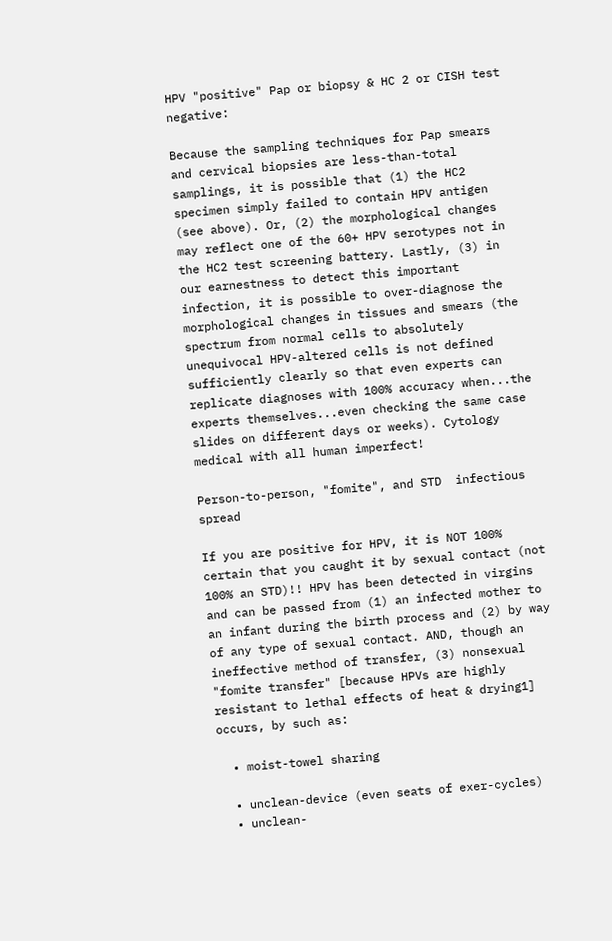HPV "positive" Pap or biopsy & HC 2 or CISH test negative:

Because the sampling techniques for Pap smears and cervical biopsies are less-than-total samplings, it is possible that (1) the HC2 specimen simply failed to contain HPV antigen (see above). Or, (2) the morphological changes may reflect one of the 60+ HPV serotypes not in the HC2 test screening battery. Lastly, (3) in our earnestness to detect this important infection, it is possible to over-diagnose the morphological changes in tissues and smears (the spectrum from normal cells to absolutely unequivocal HPV-altered cells is not defined sufficiently clearly so that even experts can replicate diagnoses with 100% accuracy when...the experts themselves...even checking the same case slides on different days or weeks). Cytology medical with all human imperfect!

Person-to-person, "fomite", and STD  infectious spread

If you are positive for HPV, it is NOT 100% certain that you caught it by sexual contact (not 100% an STD)!! HPV has been detected in virgins and can be passed from (1) an infected mother to an infant during the birth process and (2) by way of any type of sexual contact. AND, though an ineffective method of transfer, (3) nonsexual "fomite transfer" [because HPVs are highly resistant to lethal effects of heat & drying1] occurs, by such as:

  • moist-towel sharing

  • unclean-device (even seats of exer-cycles)
  • unclean-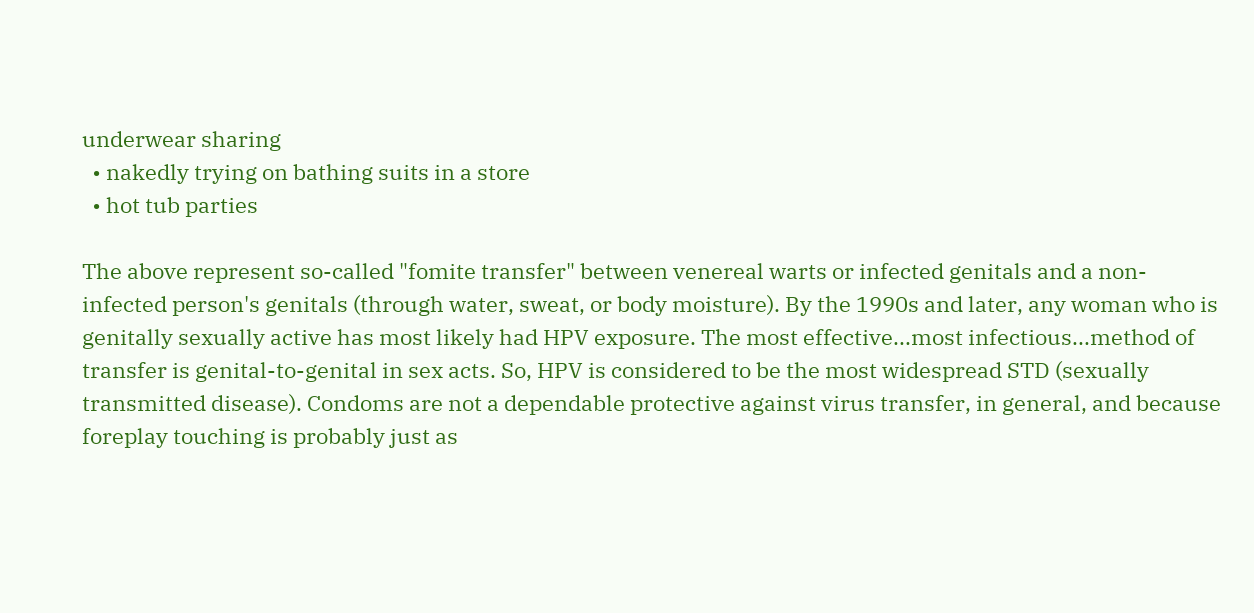underwear sharing
  • nakedly trying on bathing suits in a store
  • hot tub parties

The above represent so-called "fomite transfer" between venereal warts or infected genitals and a non-infected person's genitals (through water, sweat, or body moisture). By the 1990s and later, any woman who is genitally sexually active has most likely had HPV exposure. The most effective...most infectious...method of transfer is genital-to-genital in sex acts. So, HPV is considered to be the most widespread STD (sexually transmitted disease). Condoms are not a dependable protective against virus transfer, in general, and because foreplay touching is probably just as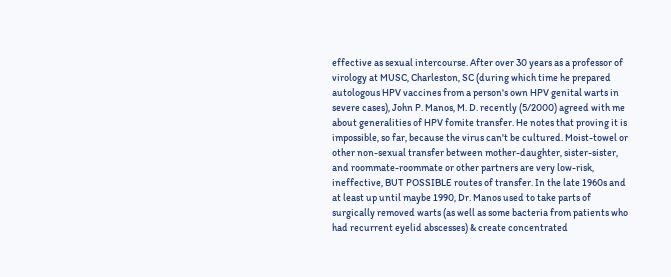effective as sexual intercourse. After over 30 years as a professor of virology at MUSC, Charleston, SC (during which time he prepared autologous HPV vaccines from a person's own HPV genital warts in severe cases), John P. Manos, M. D. recently (5/2000) agreed with me about generalities of HPV fomite transfer. He notes that proving it is impossible, so far, because the virus can't be cultured. Moist-towel or other non-sexual transfer between mother-daughter, sister-sister, and roommate-roommate or other partners are very low-risk, ineffective, BUT POSSIBLE routes of transfer. In the late 1960s and at least up until maybe 1990, Dr. Manos used to take parts of surgically removed warts (as well as some bacteria from patients who had recurrent eyelid abscesses) & create concentrated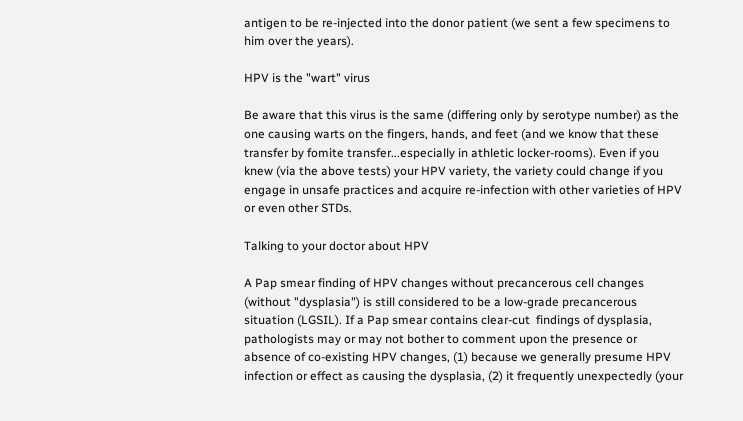antigen to be re-injected into the donor patient (we sent a few specimens to him over the years).

HPV is the "wart" virus

Be aware that this virus is the same (differing only by serotype number) as the one causing warts on the fingers, hands, and feet (and we know that these transfer by fomite transfer...especially in athletic locker-rooms). Even if you knew (via the above tests) your HPV variety, the variety could change if you engage in unsafe practices and acquire re-infection with other varieties of HPV or even other STDs.

Talking to your doctor about HPV

A Pap smear finding of HPV changes without precancerous cell changes (without "dysplasia") is still considered to be a low-grade precancerous situation (LGSIL). If a Pap smear contains clear-cut  findings of dysplasia, pathologists may or may not bother to comment upon the presence or absence of co-existing HPV changes, (1) because we generally presume HPV infection or effect as causing the dysplasia, (2) it frequently unexpectedly (your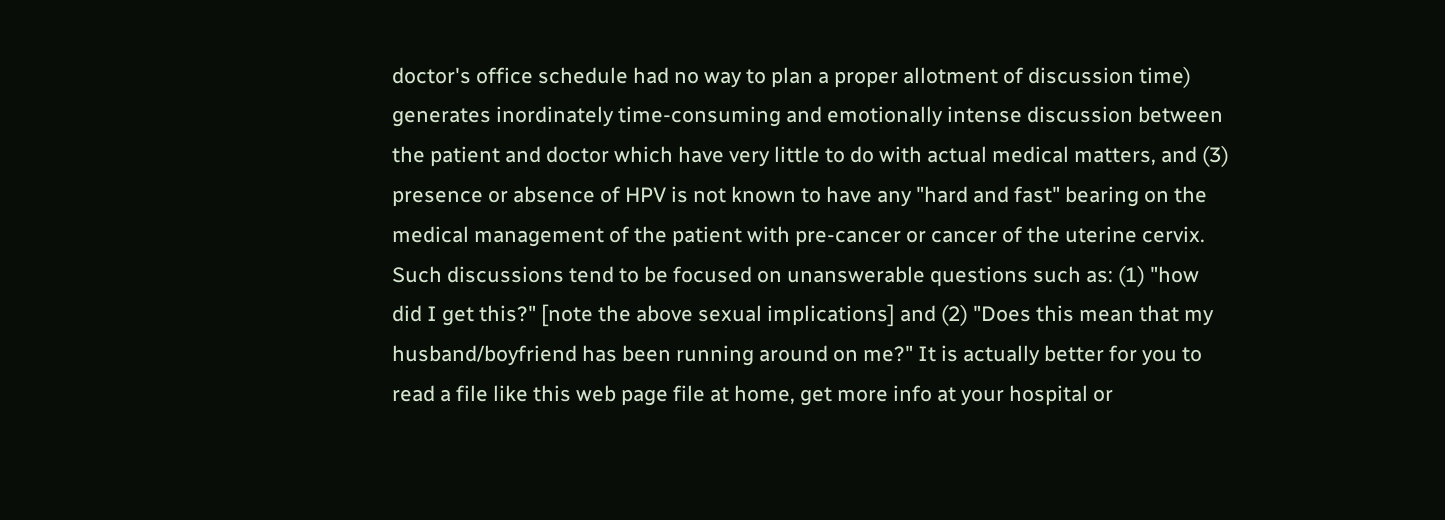doctor's office schedule had no way to plan a proper allotment of discussion time) generates inordinately time-consuming and emotionally intense discussion between the patient and doctor which have very little to do with actual medical matters, and (3) presence or absence of HPV is not known to have any "hard and fast" bearing on the medical management of the patient with pre-cancer or cancer of the uterine cervix. Such discussions tend to be focused on unanswerable questions such as: (1) "how did I get this?" [note the above sexual implications] and (2) "Does this mean that my husband/boyfriend has been running around on me?" It is actually better for you to read a file like this web page file at home, get more info at your hospital or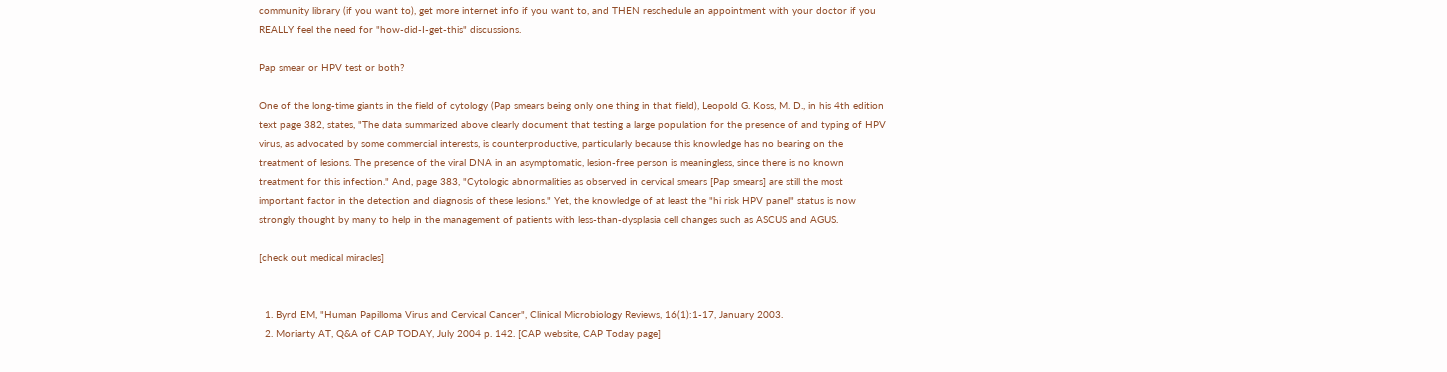community library (if you want to), get more internet info if you want to, and THEN reschedule an appointment with your doctor if you REALLY feel the need for "how-did-I-get-this" discussions.

Pap smear or HPV test or both?

One of the long-time giants in the field of cytology (Pap smears being only one thing in that field), Leopold G. Koss, M. D., in his 4th edition text page 382, states, "The data summarized above clearly document that testing a large population for the presence of and typing of HPV virus, as advocated by some commercial interests, is counterproductive, particularly because this knowledge has no bearing on the treatment of lesions. The presence of the viral DNA in an asymptomatic, lesion-free person is meaningless, since there is no known treatment for this infection." And, page 383, "Cytologic abnormalities as observed in cervical smears [Pap smears] are still the most important factor in the detection and diagnosis of these lesions." Yet, the knowledge of at least the "hi risk HPV panel" status is now strongly thought by many to help in the management of patients with less-than-dysplasia cell changes such as ASCUS and AGUS.

[check out medical miracles]


  1. Byrd EM, "Human Papilloma Virus and Cervical Cancer", Clinical Microbiology Reviews, 16(1):1-17, January 2003.
  2. Moriarty AT, Q&A of CAP TODAY, July 2004 p. 142. [CAP website, CAP Today page]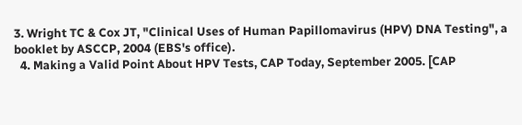3. Wright TC & Cox JT, "Clinical Uses of Human Papillomavirus (HPV) DNA Testing", a booklet by ASCCP, 2004 (EBS's office).
  4. Making a Valid Point About HPV Tests, CAP Today, September 2005. [CAP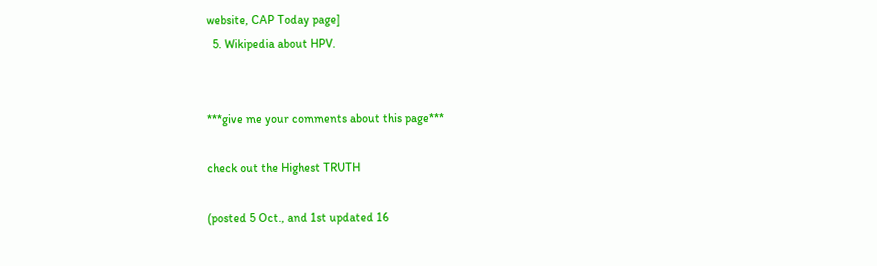website, CAP Today page]
  5. Wikipedia about HPV.


***give me your comments about this page***

check out the Highest TRUTH

(posted 5 Oct., and 1st updated 16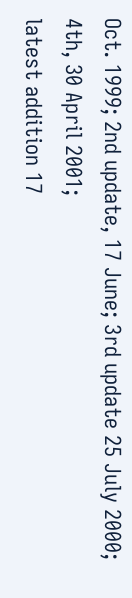Oct. 1999; 2nd update, 17 June; 3rd update 25 July 2000; 4th, 30 April 2001;
latest addition 17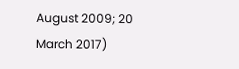August 2009; 20 March 2017)